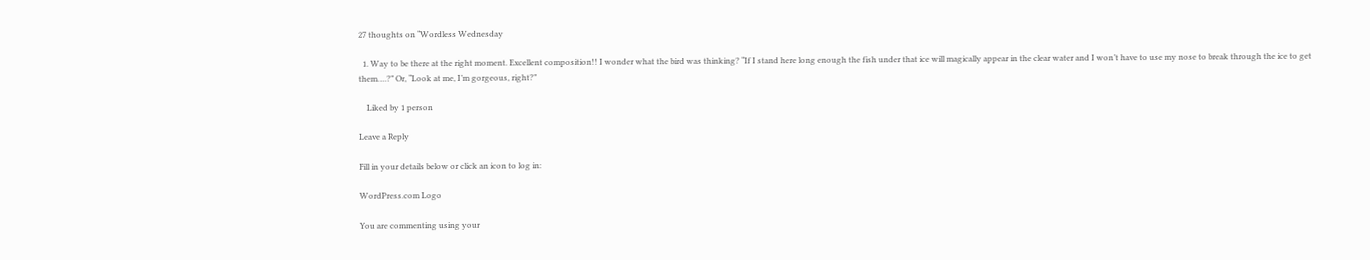27 thoughts on “Wordless Wednesday

  1. Way to be there at the right moment. Excellent composition!! I wonder what the bird was thinking? “If I stand here long enough the fish under that ice will magically appear in the clear water and I won’t have to use my nose to break through the ice to get them….?” Or, “Look at me, I’m gorgeous, right?”

    Liked by 1 person

Leave a Reply

Fill in your details below or click an icon to log in:

WordPress.com Logo

You are commenting using your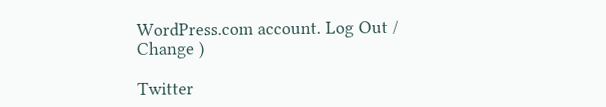WordPress.com account. Log Out /  Change )

Twitter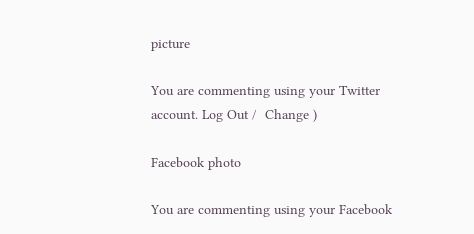picture

You are commenting using your Twitter account. Log Out /  Change )

Facebook photo

You are commenting using your Facebook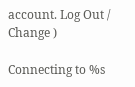account. Log Out /  Change )

Connecting to %s